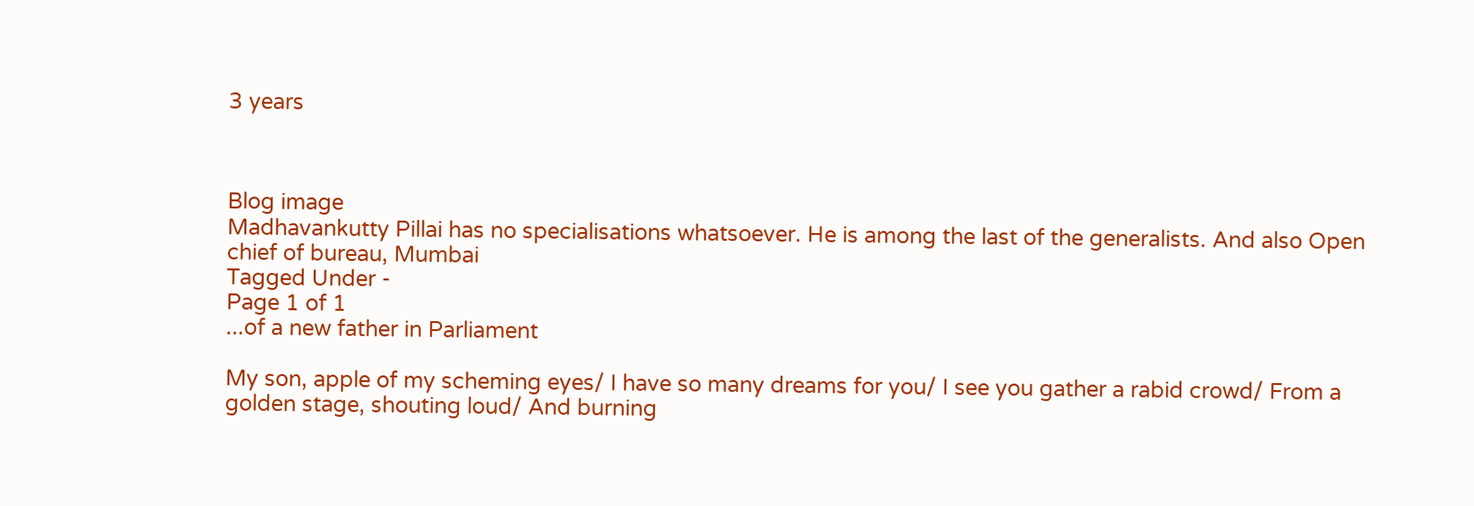3 years



Blog image
Madhavankutty Pillai has no specialisations whatsoever. He is among the last of the generalists. And also Open chief of bureau, Mumbai
Tagged Under -
Page 1 of 1
...of a new father in Parliament

My son, apple of my scheming eyes/ I have so many dreams for you/ I see you gather a rabid crowd/ From a golden stage, shouting loud/ And burning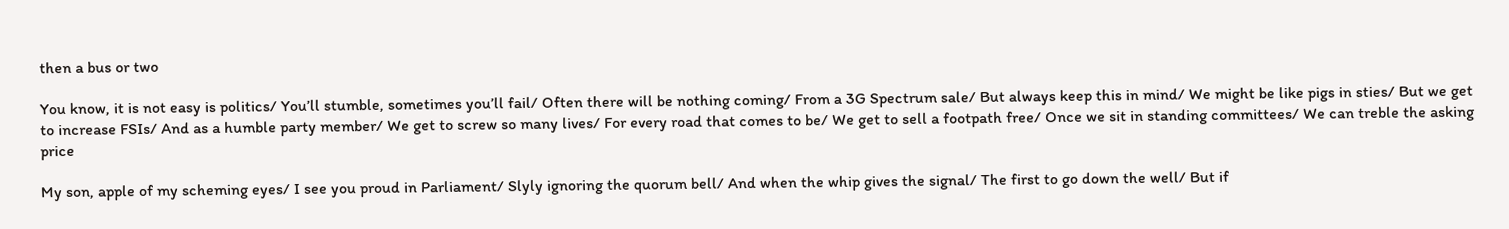then a bus or two

You know, it is not easy is politics/ You’ll stumble, sometimes you’ll fail/ Often there will be nothing coming/ From a 3G Spectrum sale/ But always keep this in mind/ We might be like pigs in sties/ But we get to increase FSIs/ And as a humble party member/ We get to screw so many lives/ For every road that comes to be/ We get to sell a footpath free/ Once we sit in standing committees/ We can treble the asking price

My son, apple of my scheming eyes/ I see you proud in Parliament/ Slyly ignoring the quorum bell/ And when the whip gives the signal/ The first to go down the well/ But if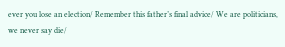ever you lose an election/ Remember this father’s final advice/ We are politicians, we never say die/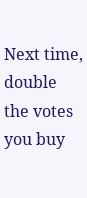Next time, double the votes you buy